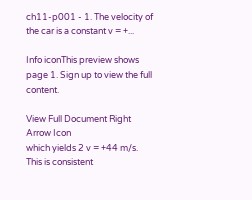ch11-p001 - 1. The velocity of the car is a constant v = +...

Info iconThis preview shows page 1. Sign up to view the full content.

View Full Document Right Arrow Icon
which yields 2 v = +44 m/s. This is consistent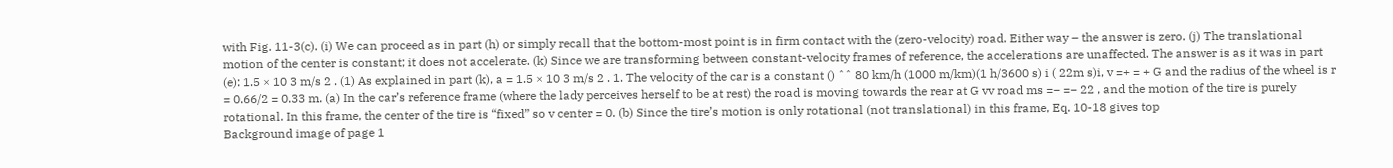with Fig. 11-3(c). (i) We can proceed as in part (h) or simply recall that the bottom-most point is in firm contact with the (zero-velocity) road. Either way – the answer is zero. (j) The translational motion of the center is constant; it does not accelerate. (k) Since we are transforming between constant-velocity frames of reference, the accelerations are unaffected. The answer is as it was in part (e): 1.5 × 10 3 m/s 2 . (1) As explained in part (k), a = 1.5 × 10 3 m/s 2 . 1. The velocity of the car is a constant () ˆˆ 80 km/h (1000 m/km)(1 h/3600 s) i ( 22m s)i, v =+ = + G and the radius of the wheel is r = 0.66/2 = 0.33 m. (a) In the car’s reference frame (where the lady perceives herself to be at rest) the road is moving towards the rear at G vv road ms =− =− 22 , and the motion of the tire is purely rotational. In this frame, the center of the tire is “fixed” so v center = 0. (b) Since the tire’s motion is only rotational (not translational) in this frame, Eq. 10-18 gives top
Background image of page 1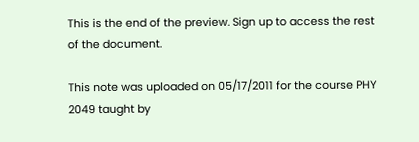This is the end of the preview. Sign up to access the rest of the document.

This note was uploaded on 05/17/2011 for the course PHY 2049 taught by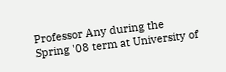Professor Any during the Spring '08 term at University of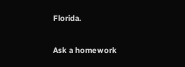Florida.

Ask a homework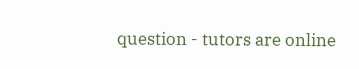question - tutors are online